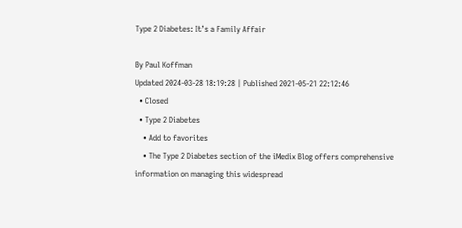Type 2 Diabetes: It’s a Family Affair

By Paul Koffman
Updated 2024-03-28 18:19:28 | Published 2021-05-21 22:12:46
  • Closed
  • Type 2 Diabetes
    • Add to favorites
    • The Type 2 Diabetes section of the iMedix Blog offers comprehensive information on managing this widespread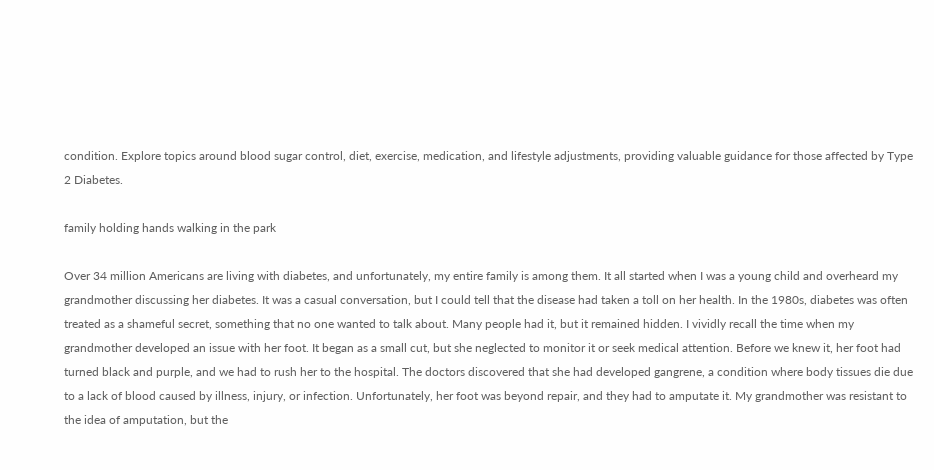condition. Explore topics around blood sugar control, diet, exercise, medication, and lifestyle adjustments, providing valuable guidance for those affected by Type 2 Diabetes.

family holding hands walking in the park

Over 34 million Americans are living with diabetes, and unfortunately, my entire family is among them. It all started when I was a young child and overheard my grandmother discussing her diabetes. It was a casual conversation, but I could tell that the disease had taken a toll on her health. In the 1980s, diabetes was often treated as a shameful secret, something that no one wanted to talk about. Many people had it, but it remained hidden. I vividly recall the time when my grandmother developed an issue with her foot. It began as a small cut, but she neglected to monitor it or seek medical attention. Before we knew it, her foot had turned black and purple, and we had to rush her to the hospital. The doctors discovered that she had developed gangrene, a condition where body tissues die due to a lack of blood caused by illness, injury, or infection. Unfortunately, her foot was beyond repair, and they had to amputate it. My grandmother was resistant to the idea of amputation, but the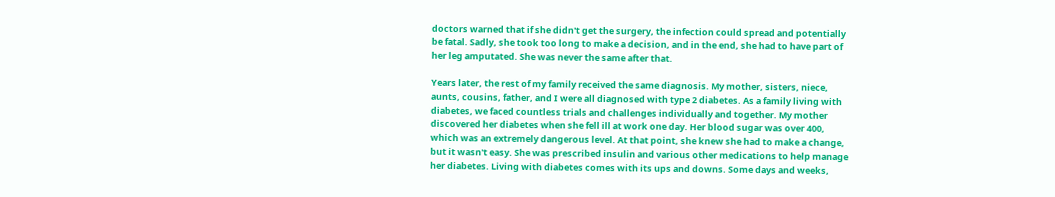doctors warned that if she didn't get the surgery, the infection could spread and potentially be fatal. Sadly, she took too long to make a decision, and in the end, she had to have part of her leg amputated. She was never the same after that.

Years later, the rest of my family received the same diagnosis. My mother, sisters, niece, aunts, cousins, father, and I were all diagnosed with type 2 diabetes. As a family living with diabetes, we faced countless trials and challenges individually and together. My mother discovered her diabetes when she fell ill at work one day. Her blood sugar was over 400, which was an extremely dangerous level. At that point, she knew she had to make a change, but it wasn't easy. She was prescribed insulin and various other medications to help manage her diabetes. Living with diabetes comes with its ups and downs. Some days and weeks,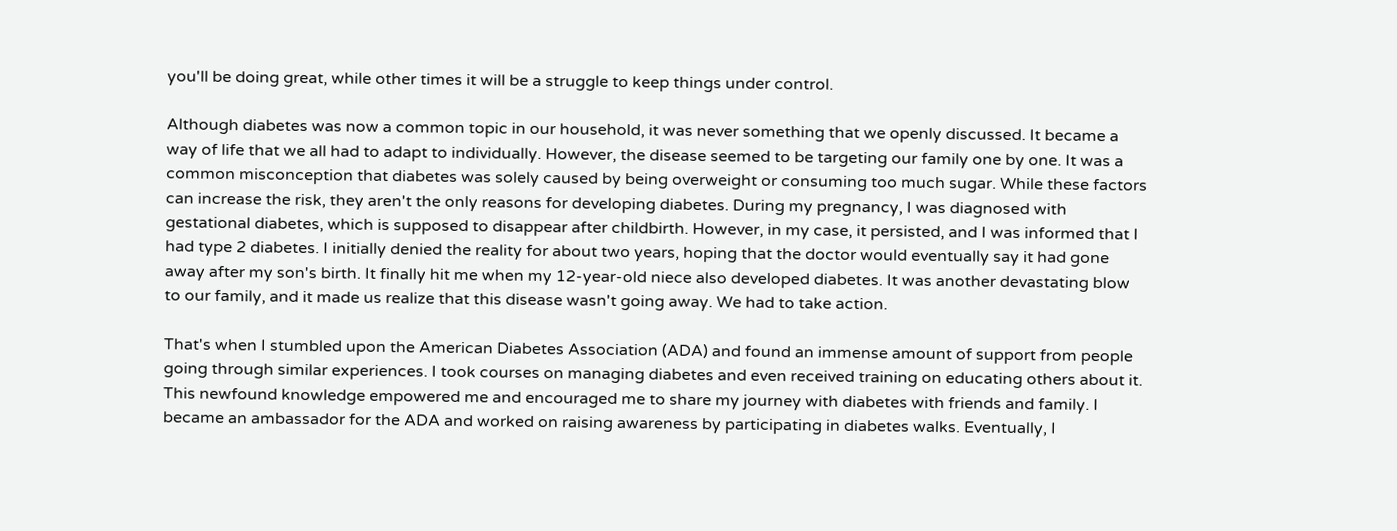you'll be doing great, while other times it will be a struggle to keep things under control.

Although diabetes was now a common topic in our household, it was never something that we openly discussed. It became a way of life that we all had to adapt to individually. However, the disease seemed to be targeting our family one by one. It was a common misconception that diabetes was solely caused by being overweight or consuming too much sugar. While these factors can increase the risk, they aren't the only reasons for developing diabetes. During my pregnancy, I was diagnosed with gestational diabetes, which is supposed to disappear after childbirth. However, in my case, it persisted, and I was informed that I had type 2 diabetes. I initially denied the reality for about two years, hoping that the doctor would eventually say it had gone away after my son's birth. It finally hit me when my 12-year-old niece also developed diabetes. It was another devastating blow to our family, and it made us realize that this disease wasn't going away. We had to take action.

That's when I stumbled upon the American Diabetes Association (ADA) and found an immense amount of support from people going through similar experiences. I took courses on managing diabetes and even received training on educating others about it. This newfound knowledge empowered me and encouraged me to share my journey with diabetes with friends and family. I became an ambassador for the ADA and worked on raising awareness by participating in diabetes walks. Eventually, I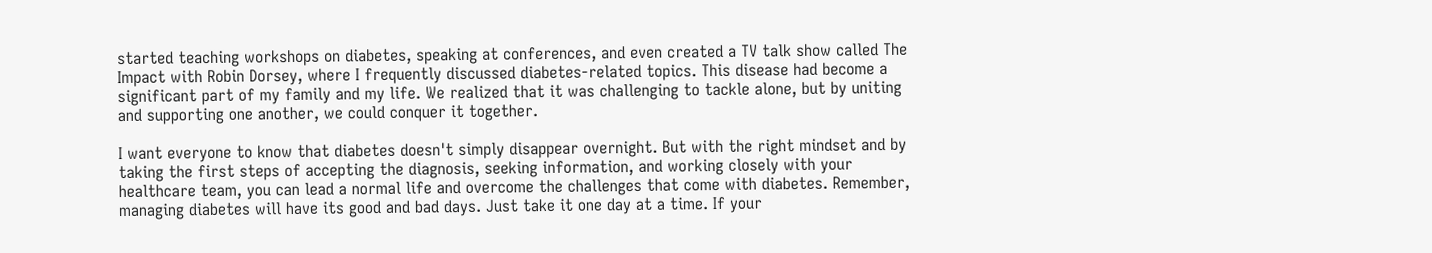started teaching workshops on diabetes, speaking at conferences, and even created a TV talk show called The Impact with Robin Dorsey, where I frequently discussed diabetes-related topics. This disease had become a significant part of my family and my life. We realized that it was challenging to tackle alone, but by uniting and supporting one another, we could conquer it together.

I want everyone to know that diabetes doesn't simply disappear overnight. But with the right mindset and by taking the first steps of accepting the diagnosis, seeking information, and working closely with your healthcare team, you can lead a normal life and overcome the challenges that come with diabetes. Remember, managing diabetes will have its good and bad days. Just take it one day at a time. If your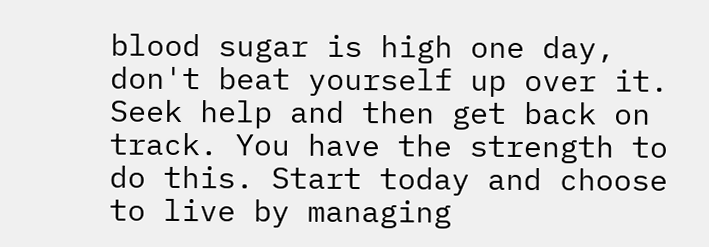blood sugar is high one day, don't beat yourself up over it. Seek help and then get back on track. You have the strength to do this. Start today and choose to live by managing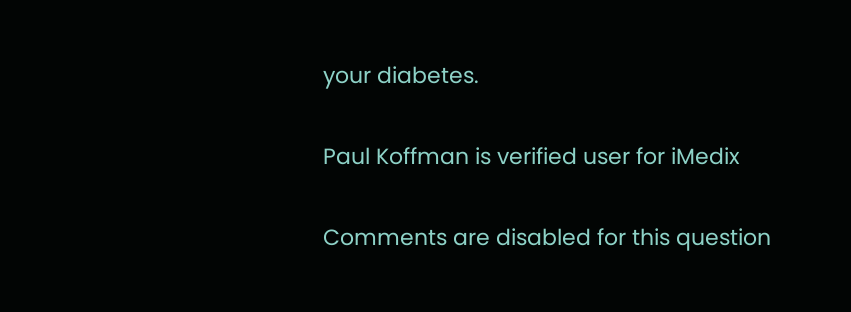your diabetes.

Paul Koffman is verified user for iMedix

Comments are disabled for this question